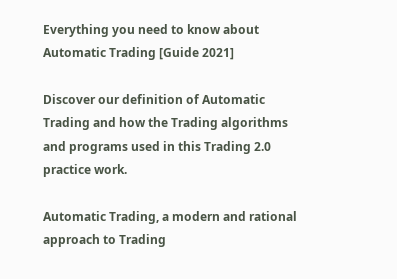Everything you need to know about Automatic Trading [Guide 2021]

Discover our definition of Automatic Trading and how the Trading algorithms and programs used in this Trading 2.0 practice work.

Automatic Trading, a modern and rational approach to Trading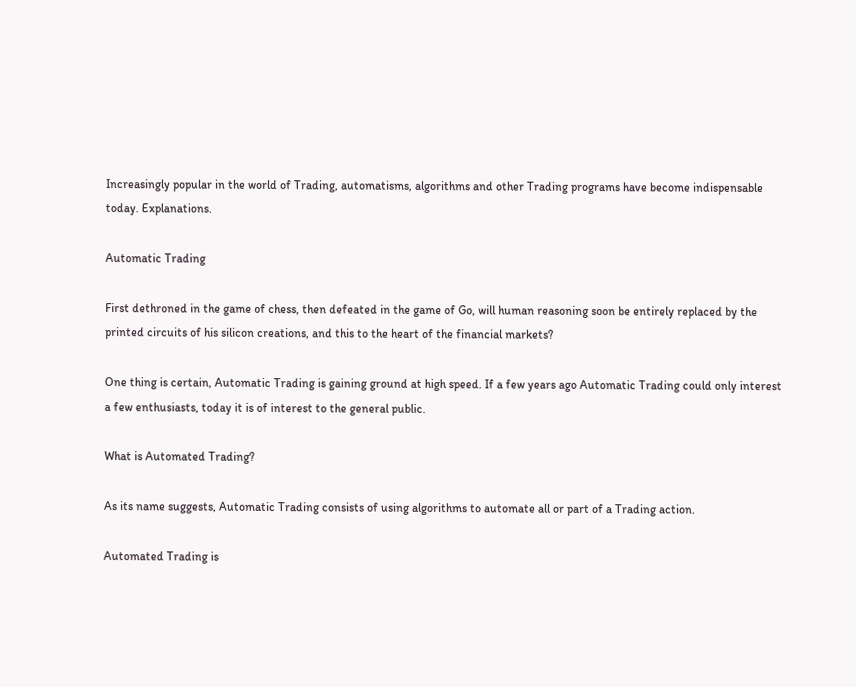Increasingly popular in the world of Trading, automatisms, algorithms and other Trading programs have become indispensable today. Explanations.

Automatic Trading

First dethroned in the game of chess, then defeated in the game of Go, will human reasoning soon be entirely replaced by the printed circuits of his silicon creations, and this to the heart of the financial markets?

One thing is certain, Automatic Trading is gaining ground at high speed. If a few years ago Automatic Trading could only interest a few enthusiasts, today it is of interest to the general public.

What is Automated Trading?

As its name suggests, Automatic Trading consists of using algorithms to automate all or part of a Trading action.

Automated Trading is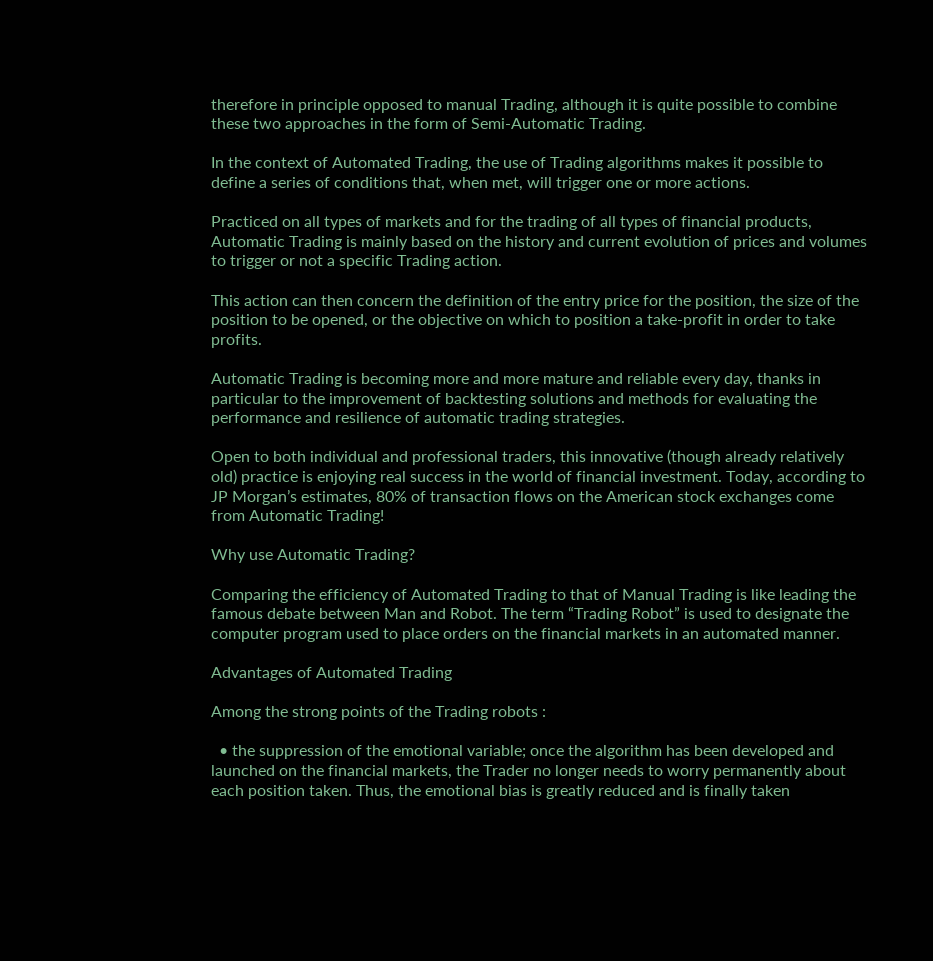therefore in principle opposed to manual Trading, although it is quite possible to combine these two approaches in the form of Semi-Automatic Trading.

In the context of Automated Trading, the use of Trading algorithms makes it possible to define a series of conditions that, when met, will trigger one or more actions.

Practiced on all types of markets and for the trading of all types of financial products, Automatic Trading is mainly based on the history and current evolution of prices and volumes to trigger or not a specific Trading action.

This action can then concern the definition of the entry price for the position, the size of the position to be opened, or the objective on which to position a take-profit in order to take profits.

Automatic Trading is becoming more and more mature and reliable every day, thanks in particular to the improvement of backtesting solutions and methods for evaluating the performance and resilience of automatic trading strategies.

Open to both individual and professional traders, this innovative (though already relatively old) practice is enjoying real success in the world of financial investment. Today, according to JP Morgan’s estimates, 80% of transaction flows on the American stock exchanges come from Automatic Trading!

Why use Automatic Trading?

Comparing the efficiency of Automated Trading to that of Manual Trading is like leading the famous debate between Man and Robot. The term “Trading Robot” is used to designate the computer program used to place orders on the financial markets in an automated manner.

Advantages of Automated Trading

Among the strong points of the Trading robots :

  • the suppression of the emotional variable; once the algorithm has been developed and launched on the financial markets, the Trader no longer needs to worry permanently about each position taken. Thus, the emotional bias is greatly reduced and is finally taken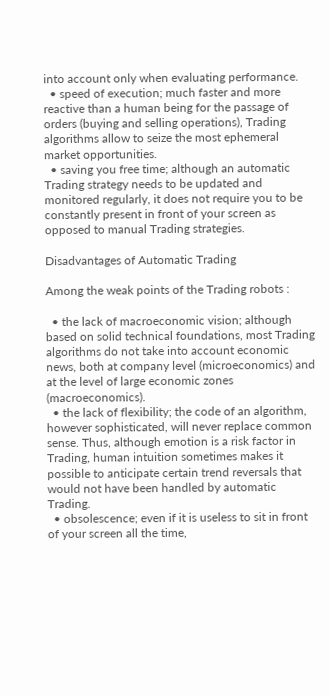into account only when evaluating performance.
  • speed of execution; much faster and more reactive than a human being for the passage of orders (buying and selling operations), Trading algorithms allow to seize the most ephemeral market opportunities.
  • saving you free time; although an automatic Trading strategy needs to be updated and monitored regularly, it does not require you to be constantly present in front of your screen as opposed to manual Trading strategies.

Disadvantages of Automatic Trading

Among the weak points of the Trading robots :

  • the lack of macroeconomic vision; although based on solid technical foundations, most Trading algorithms do not take into account economic news, both at company level (microeconomics) and at the level of large economic zones (macroeconomics).
  • the lack of flexibility; the code of an algorithm, however sophisticated, will never replace common sense. Thus, although emotion is a risk factor in Trading, human intuition sometimes makes it possible to anticipate certain trend reversals that would not have been handled by automatic Trading.
  • obsolescence; even if it is useless to sit in front of your screen all the time,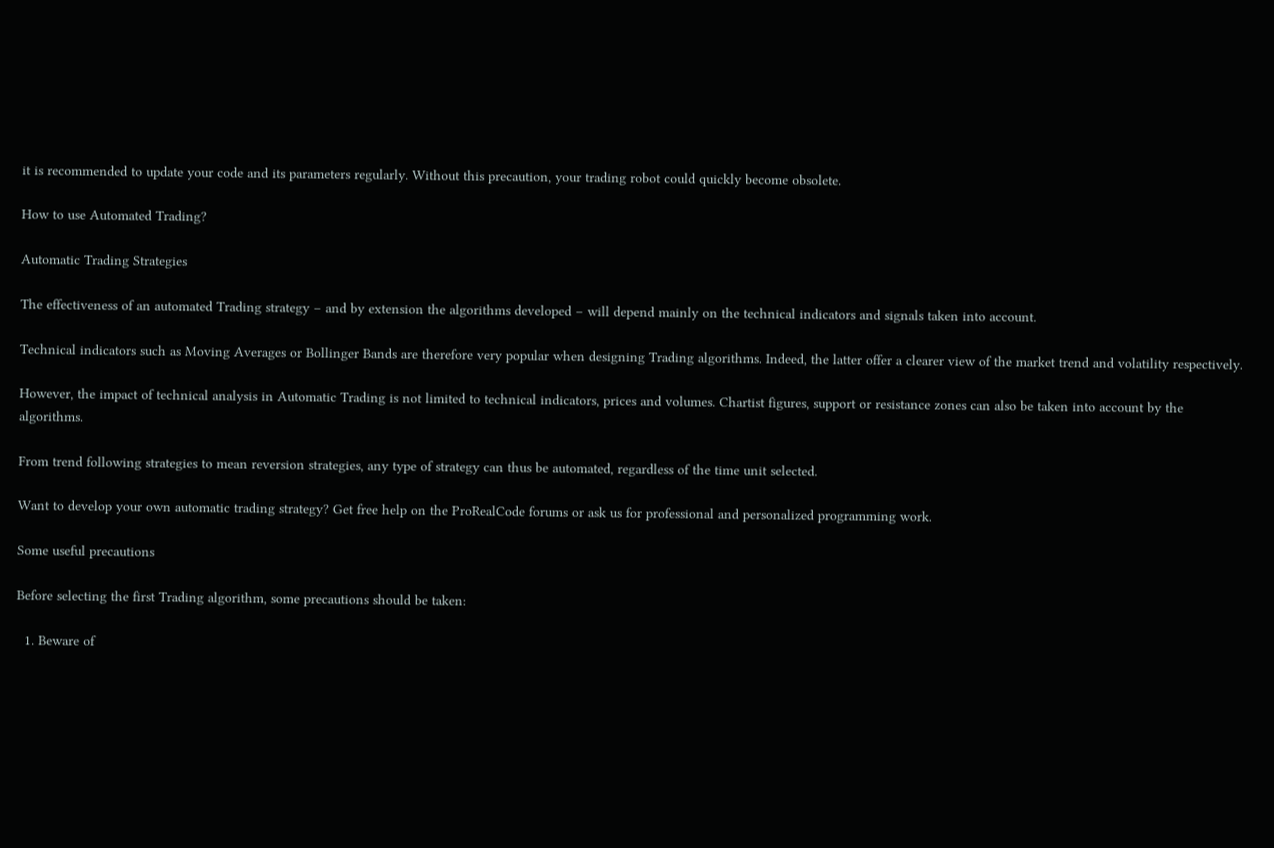it is recommended to update your code and its parameters regularly. Without this precaution, your trading robot could quickly become obsolete.

How to use Automated Trading?

Automatic Trading Strategies

The effectiveness of an automated Trading strategy – and by extension the algorithms developed – will depend mainly on the technical indicators and signals taken into account.

Technical indicators such as Moving Averages or Bollinger Bands are therefore very popular when designing Trading algorithms. Indeed, the latter offer a clearer view of the market trend and volatility respectively.

However, the impact of technical analysis in Automatic Trading is not limited to technical indicators, prices and volumes. Chartist figures, support or resistance zones can also be taken into account by the algorithms.

From trend following strategies to mean reversion strategies, any type of strategy can thus be automated, regardless of the time unit selected.

Want to develop your own automatic trading strategy? Get free help on the ProRealCode forums or ask us for professional and personalized programming work.

Some useful precautions

Before selecting the first Trading algorithm, some precautions should be taken:

  1. Beware of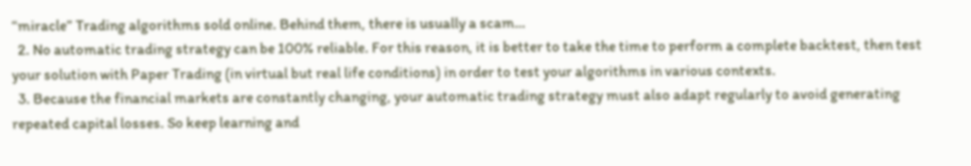“miracle” Trading algorithms sold online. Behind them, there is usually a scam…
  2. No automatic trading strategy can be 100% reliable. For this reason, it is better to take the time to perform a complete backtest, then test your solution with Paper Trading (in virtual but real life conditions) in order to test your algorithms in various contexts.
  3. Because the financial markets are constantly changing, your automatic trading strategy must also adapt regularly to avoid generating repeated capital losses. So keep learning and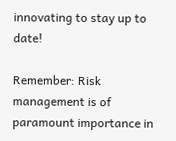innovating to stay up to date!

Remember: Risk management is of paramount importance in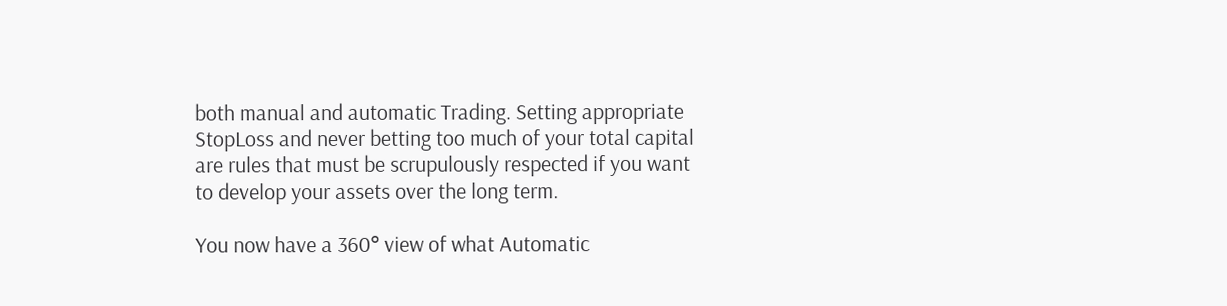both manual and automatic Trading. Setting appropriate StopLoss and never betting too much of your total capital are rules that must be scrupulously respected if you want to develop your assets over the long term.

You now have a 360° view of what Automatic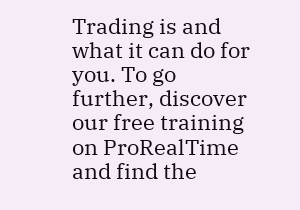Trading is and what it can do for you. To go further, discover our free training on ProRealTime and find the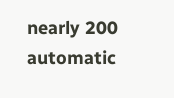nearly 200 automatic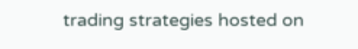trading strategies hosted on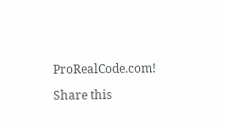ProRealCode.com!

Share this